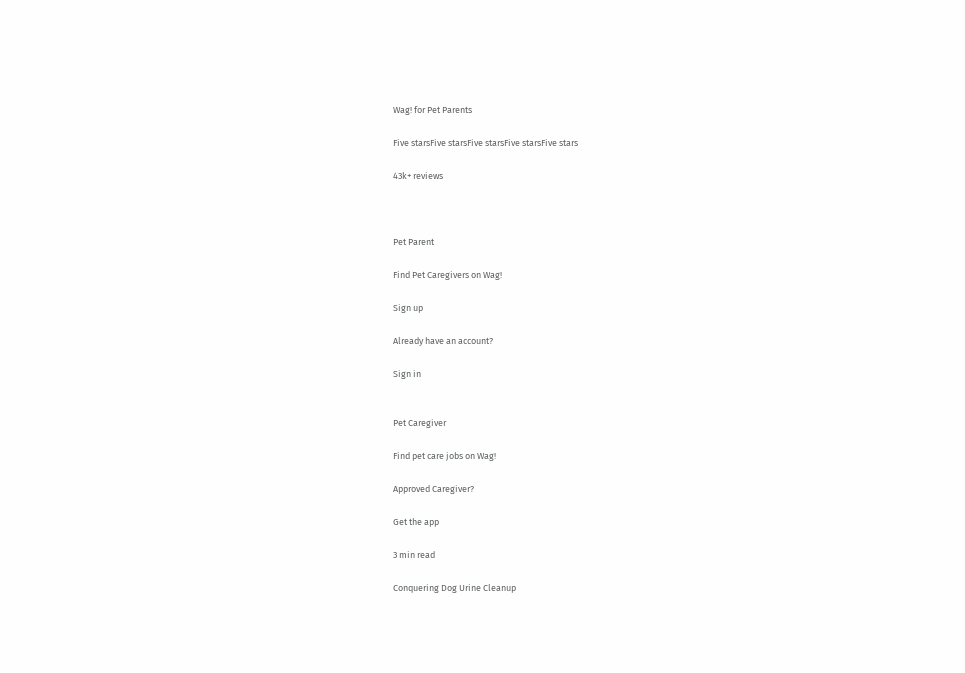Wag! for Pet Parents

Five starsFive starsFive starsFive starsFive stars

43k+ reviews



Pet Parent

Find Pet Caregivers on Wag!

Sign up

Already have an account?

Sign in


Pet Caregiver

Find pet care jobs on Wag!

Approved Caregiver?

Get the app

3 min read

Conquering Dog Urine Cleanup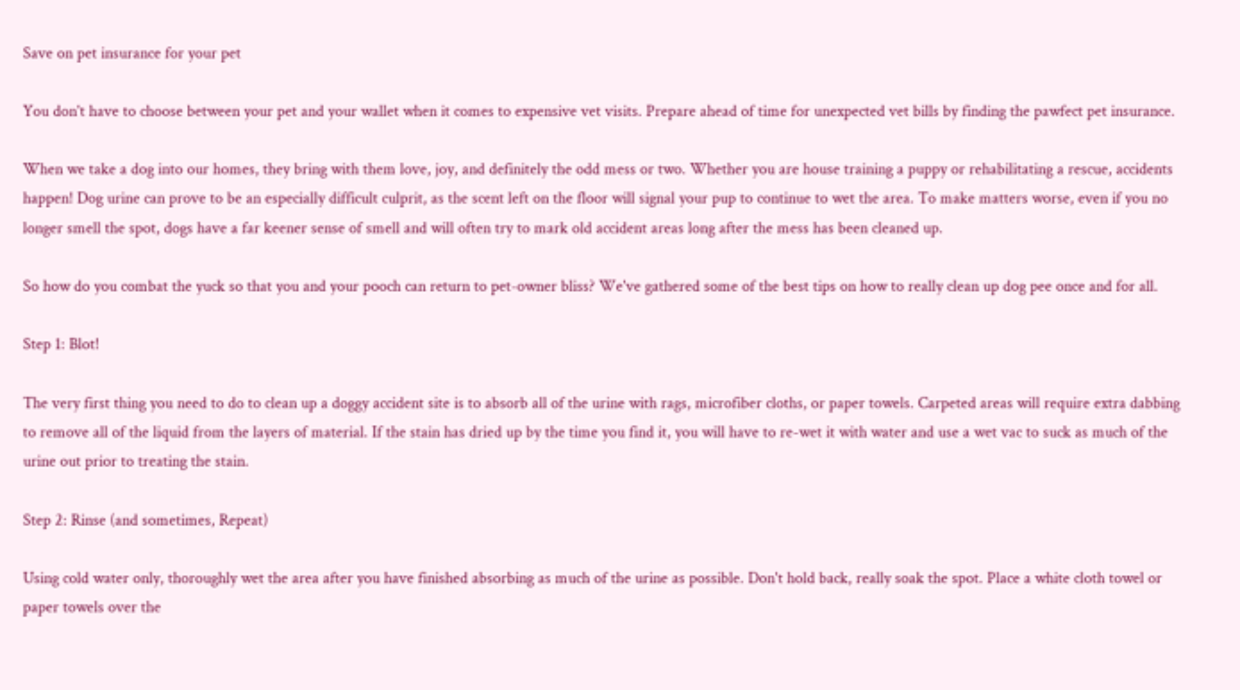Save on pet insurance for your pet

You don't have to choose between your pet and your wallet when it comes to expensive vet visits. Prepare ahead of time for unexpected vet bills by finding the pawfect pet insurance.

When we take a dog into our homes, they bring with them love, joy, and definitely the odd mess or two. Whether you are house training a puppy or rehabilitating a rescue, accidents happen! Dog urine can prove to be an especially difficult culprit, as the scent left on the floor will signal your pup to continue to wet the area. To make matters worse, even if you no longer smell the spot, dogs have a far keener sense of smell and will often try to mark old accident areas long after the mess has been cleaned up.

So how do you combat the yuck so that you and your pooch can return to pet-owner bliss? We've gathered some of the best tips on how to really clean up dog pee once and for all.

Step 1: Blot!

The very first thing you need to do to clean up a doggy accident site is to absorb all of the urine with rags, microfiber cloths, or paper towels. Carpeted areas will require extra dabbing to remove all of the liquid from the layers of material. If the stain has dried up by the time you find it, you will have to re-wet it with water and use a wet vac to suck as much of the urine out prior to treating the stain.

Step 2: Rinse (and sometimes, Repeat)

Using cold water only, thoroughly wet the area after you have finished absorbing as much of the urine as possible. Don't hold back, really soak the spot. Place a white cloth towel or paper towels over the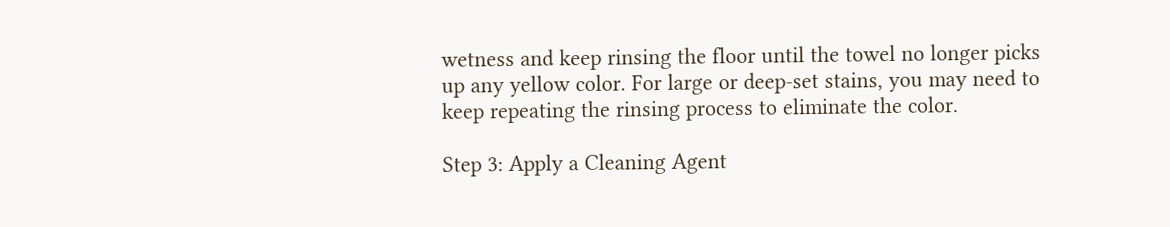wetness and keep rinsing the floor until the towel no longer picks up any yellow color. For large or deep-set stains, you may need to keep repeating the rinsing process to eliminate the color.

Step 3: Apply a Cleaning Agent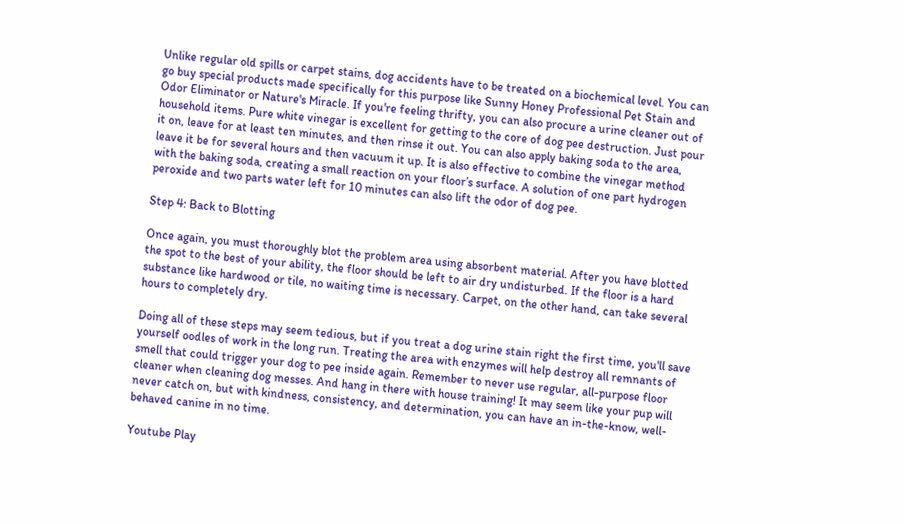Unlike regular old spills or carpet stains, dog accidents have to be treated on a biochemical level. You can go buy special products made specifically for this purpose like Sunny Honey Professional Pet Stain and Odor Eliminator or Nature's Miracle. If you're feeling thrifty, you can also procure a urine cleaner out of household items. Pure white vinegar is excellent for getting to the core of dog pee destruction. Just pour it on, leave for at least ten minutes, and then rinse it out. You can also apply baking soda to the area, leave it be for several hours and then vacuum it up. It is also effective to combine the vinegar method with the baking soda, creating a small reaction on your floor’s surface. A solution of one part hydrogen peroxide and two parts water left for 10 minutes can also lift the odor of dog pee.

Step 4: Back to Blotting

Once again, you must thoroughly blot the problem area using absorbent material. After you have blotted the spot to the best of your ability, the floor should be left to air dry undisturbed. If the floor is a hard substance like hardwood or tile, no waiting time is necessary. Carpet, on the other hand, can take several hours to completely dry.

Doing all of these steps may seem tedious, but if you treat a dog urine stain right the first time, you'll save yourself oodles of work in the long run. Treating the area with enzymes will help destroy all remnants of smell that could trigger your dog to pee inside again. Remember to never use regular, all-purpose floor cleaner when cleaning dog messes. And hang in there with house training! It may seem like your pup will never catch on, but with kindness, consistency, and determination, you can have an in-the-know, well-behaved canine in no time.

Youtube Play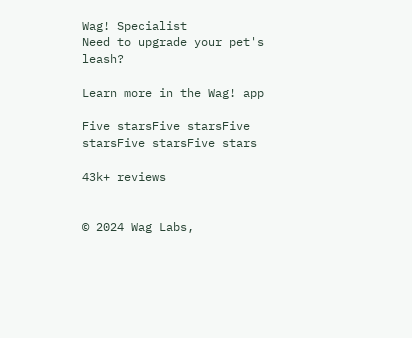Wag! Specialist
Need to upgrade your pet's leash?

Learn more in the Wag! app

Five starsFive starsFive starsFive starsFive stars

43k+ reviews


© 2024 Wag Labs,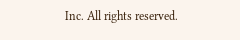Inc. All rights reserved.